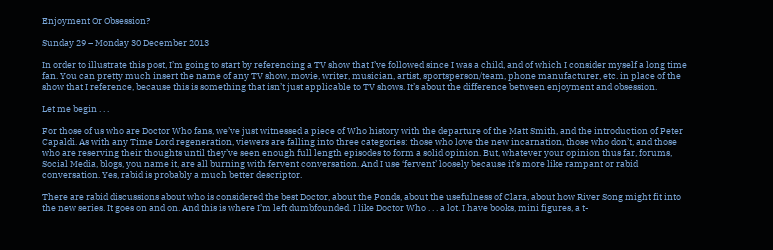Enjoyment Or Obsession?

Sunday 29 – Monday 30 December 2013

In order to illustrate this post, I’m going to start by referencing a TV show that I’ve followed since I was a child, and of which I consider myself a long time fan. You can pretty much insert the name of any TV show, movie, writer, musician, artist, sportsperson/team, phone manufacturer, etc. in place of the show that I reference, because this is something that isn’t just applicable to TV shows. It’s about the difference between enjoyment and obsession.

Let me begin . . .

For those of us who are Doctor Who fans, we’ve just witnessed a piece of Who history with the departure of the Matt Smith, and the introduction of Peter Capaldi. As with any Time Lord regeneration, viewers are falling into three categories: those who love the new incarnation, those who don’t, and those who are reserving their thoughts until they’ve seen enough full length episodes to form a solid opinion. But, whatever your opinion thus far, forums, Social Media, blogs, you name it, are all burning with fervent conversation. And I use ‘fervent’ loosely because it’s more like rampant or rabid conversation. Yes, rabid is probably a much better descriptor.

There are rabid discussions about who is considered the best Doctor, about the Ponds, about the usefulness of Clara, about how River Song might fit into the new series. It goes on and on. And this is where I’m left dumbfounded. I like Doctor Who . . . a lot. I have books, mini figures, a t-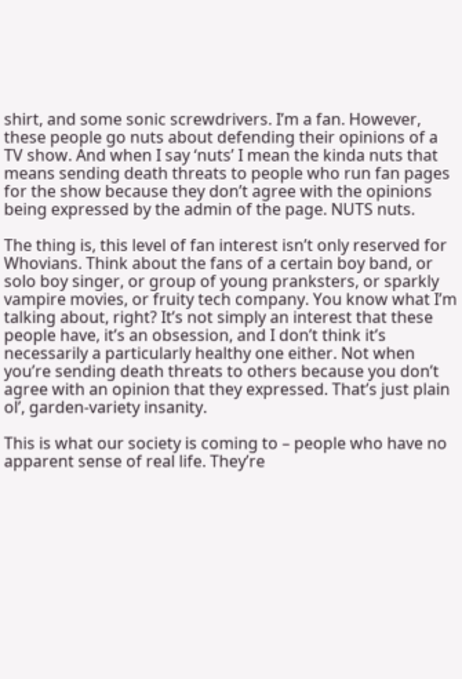shirt, and some sonic screwdrivers. I’m a fan. However, these people go nuts about defending their opinions of a TV show. And when I say ‘nuts’ I mean the kinda nuts that means sending death threats to people who run fan pages for the show because they don’t agree with the opinions being expressed by the admin of the page. NUTS nuts.

The thing is, this level of fan interest isn’t only reserved for Whovians. Think about the fans of a certain boy band, or solo boy singer, or group of young pranksters, or sparkly vampire movies, or fruity tech company. You know what I’m talking about, right? It’s not simply an interest that these people have, it’s an obsession, and I don’t think it’s necessarily a particularly healthy one either. Not when you’re sending death threats to others because you don’t agree with an opinion that they expressed. That’s just plain ol’, garden-variety insanity.

This is what our society is coming to – people who have no apparent sense of real life. They’re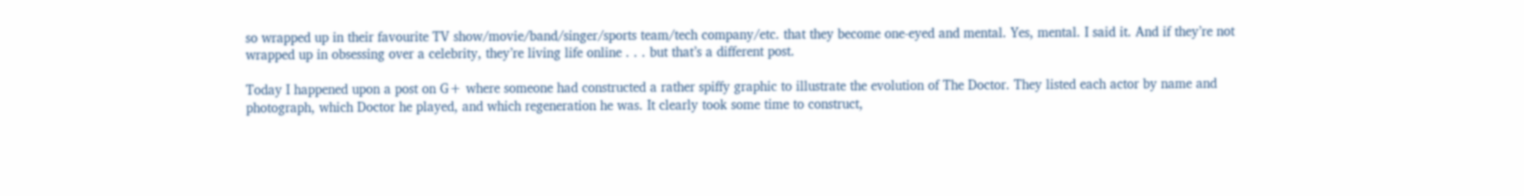so wrapped up in their favourite TV show/movie/band/singer/sports team/tech company/etc. that they become one-eyed and mental. Yes, mental. I said it. And if they’re not wrapped up in obsessing over a celebrity, they’re living life online . . . but that’s a different post.

Today I happened upon a post on G+ where someone had constructed a rather spiffy graphic to illustrate the evolution of The Doctor. They listed each actor by name and photograph, which Doctor he played, and which regeneration he was. It clearly took some time to construct,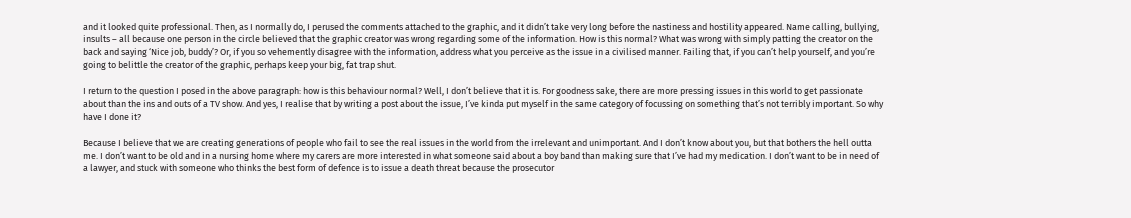and it looked quite professional. Then, as I normally do, I perused the comments attached to the graphic, and it didn’t take very long before the nastiness and hostility appeared. Name calling, bullying, insults – all because one person in the circle believed that the graphic creator was wrong regarding some of the information. How is this normal? What was wrong with simply patting the creator on the back and saying ‘Nice job, buddy’? Or, if you so vehemently disagree with the information, address what you perceive as the issue in a civilised manner. Failing that, if you can’t help yourself, and you’re going to belittle the creator of the graphic, perhaps keep your big, fat trap shut.

I return to the question I posed in the above paragraph: how is this behaviour normal? Well, I don’t believe that it is. For goodness sake, there are more pressing issues in this world to get passionate about than the ins and outs of a TV show. And yes, I realise that by writing a post about the issue, I’ve kinda put myself in the same category of focussing on something that’s not terribly important. So why have I done it?

Because I believe that we are creating generations of people who fail to see the real issues in the world from the irrelevant and unimportant. And I don’t know about you, but that bothers the hell outta me. I don’t want to be old and in a nursing home where my carers are more interested in what someone said about a boy band than making sure that I’ve had my medication. I don’t want to be in need of a lawyer, and stuck with someone who thinks the best form of defence is to issue a death threat because the prosecutor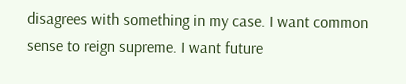disagrees with something in my case. I want common sense to reign supreme. I want future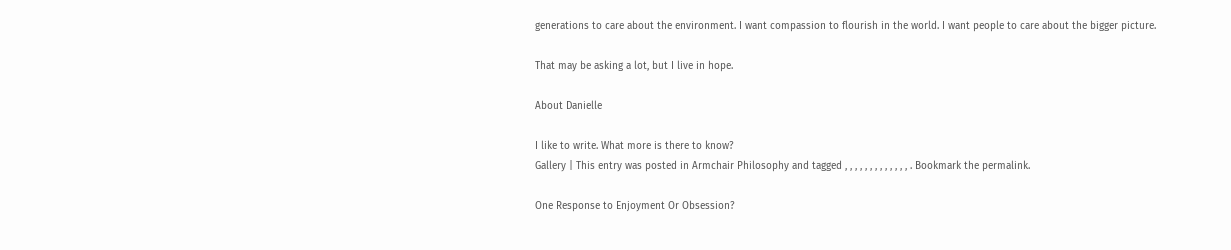generations to care about the environment. I want compassion to flourish in the world. I want people to care about the bigger picture.

That may be asking a lot, but I live in hope.

About Danielle

I like to write. What more is there to know?
Gallery | This entry was posted in Armchair Philosophy and tagged , , , , , , , , , , , , , . Bookmark the permalink.

One Response to Enjoyment Or Obsession?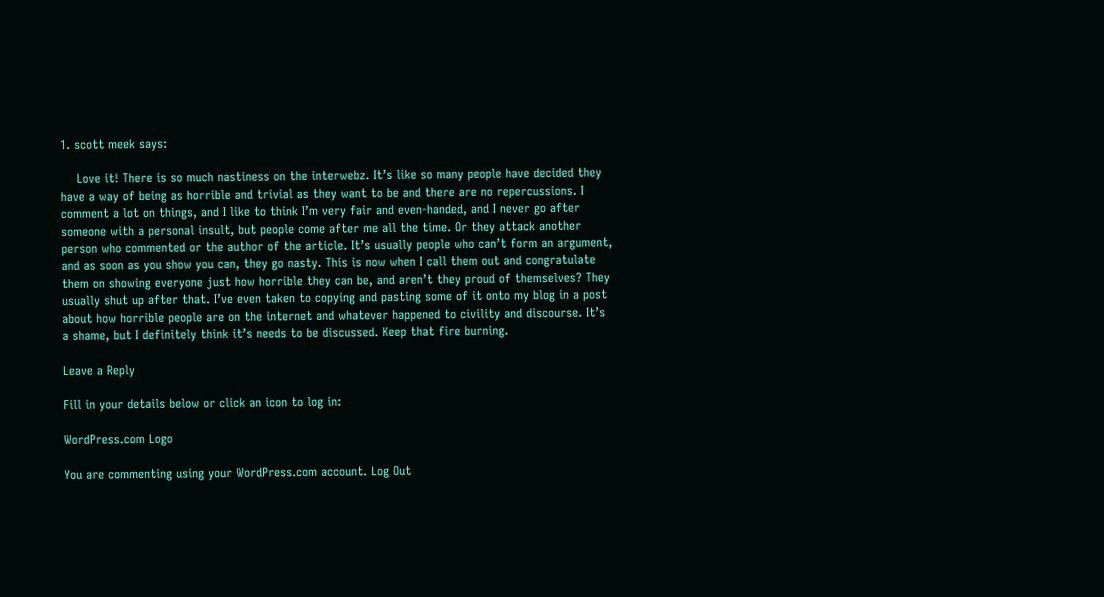1. scott meek says:

    Love it! There is so much nastiness on the interwebz. It’s like so many people have decided they have a way of being as horrible and trivial as they want to be and there are no repercussions. I comment a lot on things, and I like to think I’m very fair and even-handed, and I never go after someone with a personal insult, but people come after me all the time. Or they attack another person who commented or the author of the article. It’s usually people who can’t form an argument, and as soon as you show you can, they go nasty. This is now when I call them out and congratulate them on showing everyone just how horrible they can be, and aren’t they proud of themselves? They usually shut up after that. I’ve even taken to copying and pasting some of it onto my blog in a post about how horrible people are on the internet and whatever happened to civility and discourse. It’s a shame, but I definitely think it’s needs to be discussed. Keep that fire burning.

Leave a Reply

Fill in your details below or click an icon to log in:

WordPress.com Logo

You are commenting using your WordPress.com account. Log Out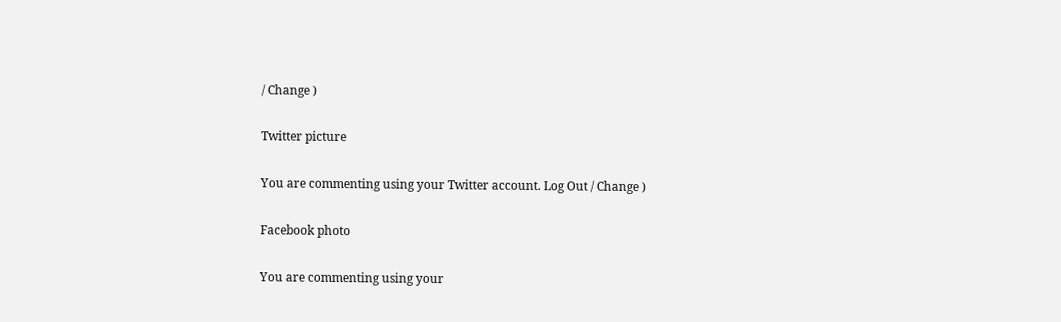/ Change )

Twitter picture

You are commenting using your Twitter account. Log Out / Change )

Facebook photo

You are commenting using your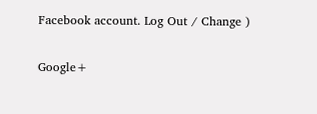Facebook account. Log Out / Change )

Google+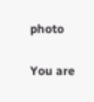photo

You are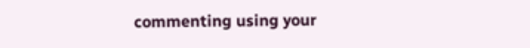commenting using your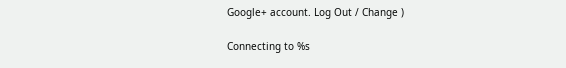Google+ account. Log Out / Change )

Connecting to %s